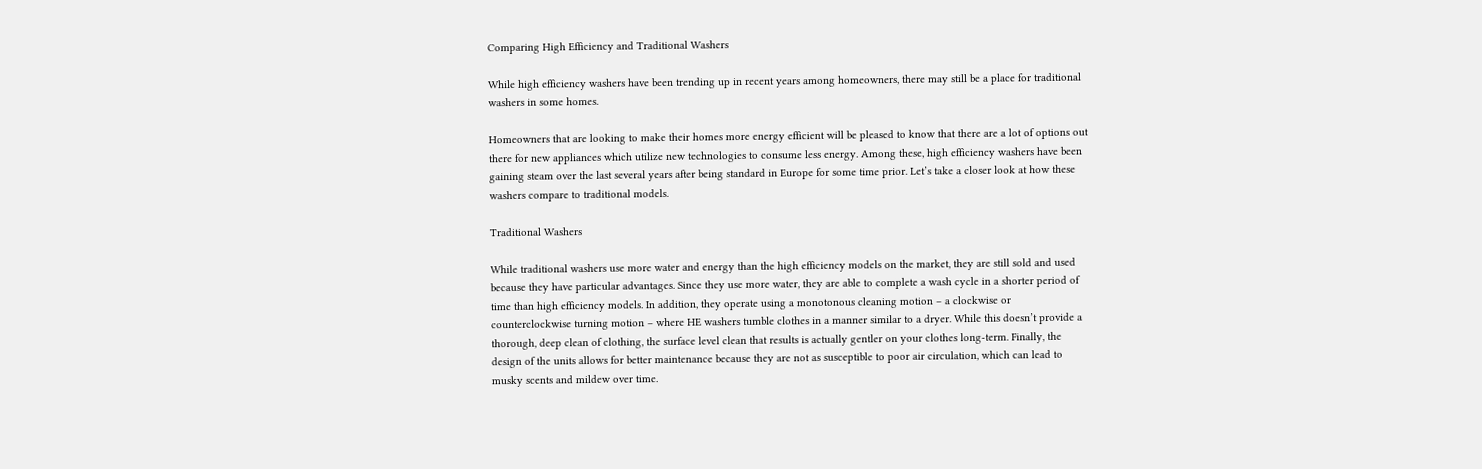Comparing High Efficiency and Traditional Washers

While high efficiency washers have been trending up in recent years among homeowners, there may still be a place for traditional washers in some homes.

Homeowners that are looking to make their homes more energy efficient will be pleased to know that there are a lot of options out there for new appliances which utilize new technologies to consume less energy. Among these, high efficiency washers have been gaining steam over the last several years after being standard in Europe for some time prior. Let’s take a closer look at how these washers compare to traditional models.

Traditional Washers

While traditional washers use more water and energy than the high efficiency models on the market, they are still sold and used because they have particular advantages. Since they use more water, they are able to complete a wash cycle in a shorter period of time than high efficiency models. In addition, they operate using a monotonous cleaning motion – a clockwise or counterclockwise turning motion – where HE washers tumble clothes in a manner similar to a dryer. While this doesn’t provide a thorough, deep clean of clothing, the surface level clean that results is actually gentler on your clothes long-term. Finally, the design of the units allows for better maintenance because they are not as susceptible to poor air circulation, which can lead to musky scents and mildew over time.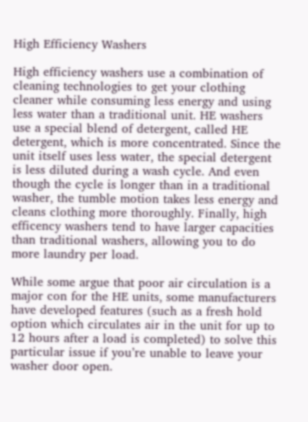High Efficiency Washers

High efficiency washers use a combination of cleaning technologies to get your clothing cleaner while consuming less energy and using less water than a traditional unit. HE washers use a special blend of detergent, called HE detergent, which is more concentrated. Since the unit itself uses less water, the special detergent is less diluted during a wash cycle. And even though the cycle is longer than in a traditional washer, the tumble motion takes less energy and cleans clothing more thoroughly. Finally, high efficency washers tend to have larger capacities than traditional washers, allowing you to do more laundry per load.

While some argue that poor air circulation is a major con for the HE units, some manufacturers have developed features (such as a fresh hold option which circulates air in the unit for up to 12 hours after a load is completed) to solve this particular issue if you’re unable to leave your washer door open.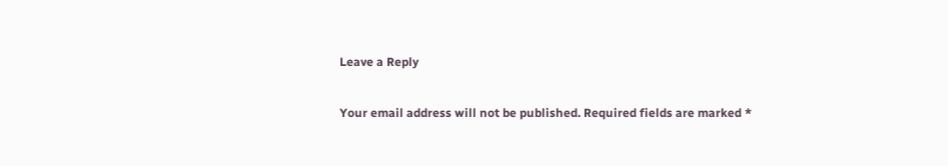Leave a Reply

Your email address will not be published. Required fields are marked *